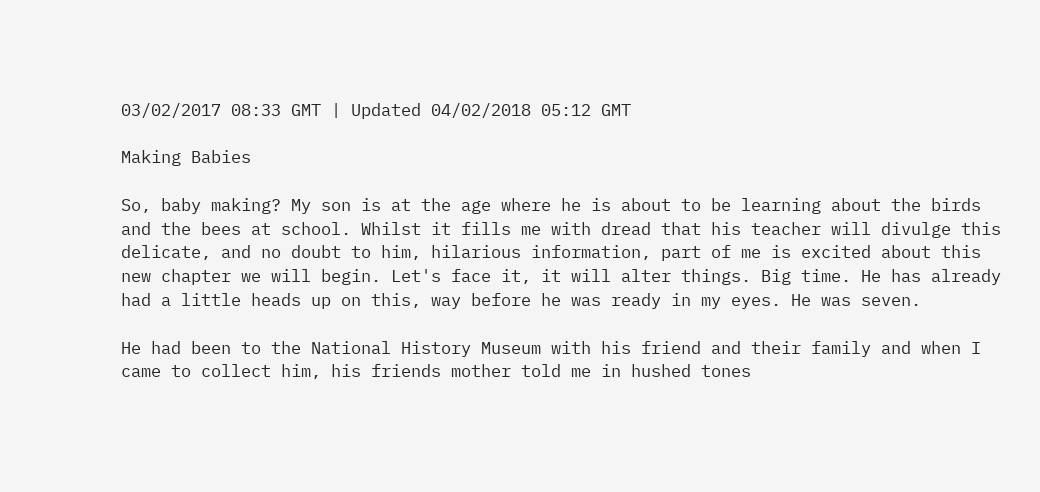03/02/2017 08:33 GMT | Updated 04/02/2018 05:12 GMT

Making Babies

So, baby making? My son is at the age where he is about to be learning about the birds and the bees at school. Whilst it fills me with dread that his teacher will divulge this delicate, and no doubt to him, hilarious information, part of me is excited about this new chapter we will begin. Let's face it, it will alter things. Big time. He has already had a little heads up on this, way before he was ready in my eyes. He was seven.

He had been to the National History Museum with his friend and their family and when I came to collect him, his friends mother told me in hushed tones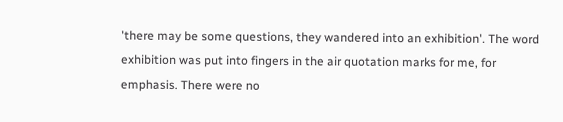'there may be some questions, they wandered into an exhibition'. The word exhibition was put into fingers in the air quotation marks for me, for emphasis. There were no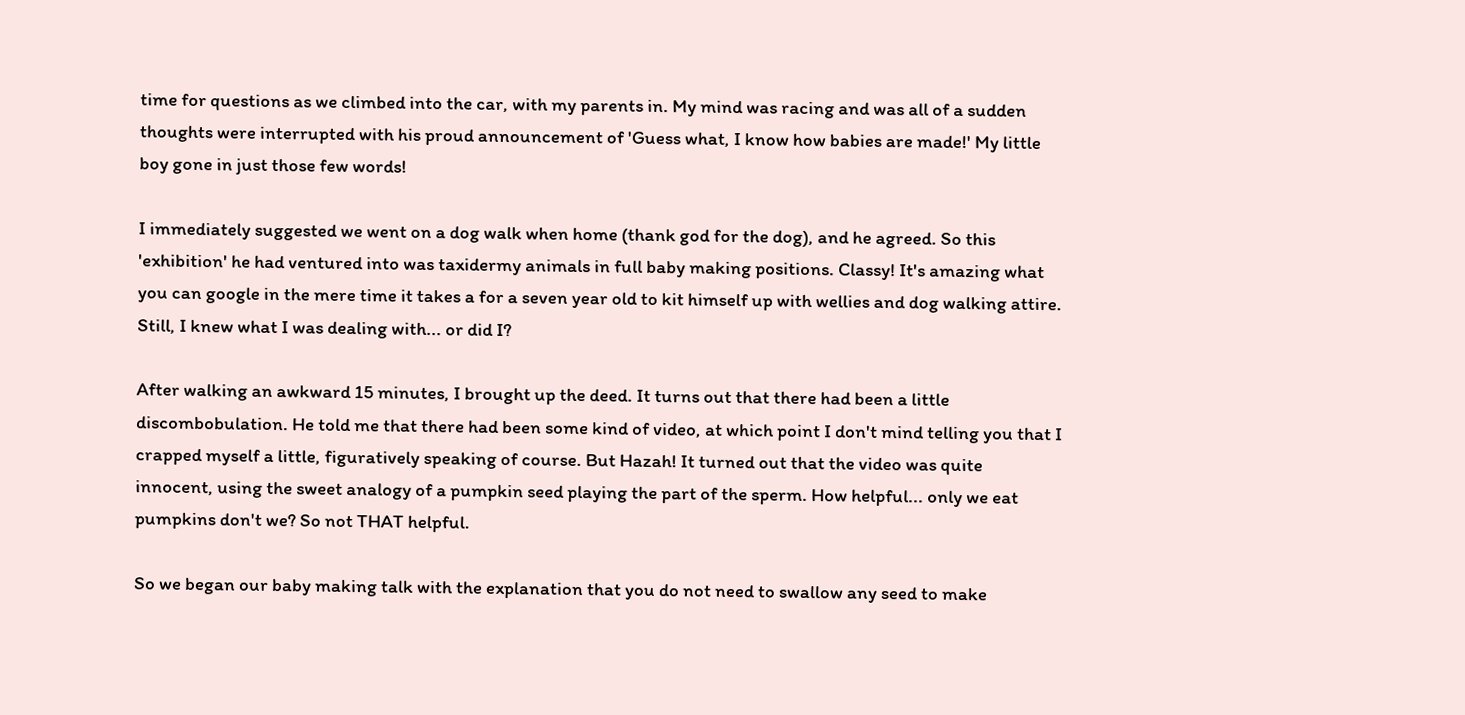time for questions as we climbed into the car, with my parents in. My mind was racing and was all of a sudden thoughts were interrupted with his proud announcement of 'Guess what, I know how babies are made!' My little boy gone in just those few words!

I immediately suggested we went on a dog walk when home (thank god for the dog), and he agreed. So this 'exhibition' he had ventured into was taxidermy animals in full baby making positions. Classy! It's amazing what you can google in the mere time it takes a for a seven year old to kit himself up with wellies and dog walking attire. Still, I knew what I was dealing with... or did I?

After walking an awkward 15 minutes, I brought up the deed. It turns out that there had been a little discombobulation. He told me that there had been some kind of video, at which point I don't mind telling you that I crapped myself a little, figuratively speaking of course. But Hazah! It turned out that the video was quite innocent, using the sweet analogy of a pumpkin seed playing the part of the sperm. How helpful... only we eat pumpkins don't we? So not THAT helpful.

So we began our baby making talk with the explanation that you do not need to swallow any seed to make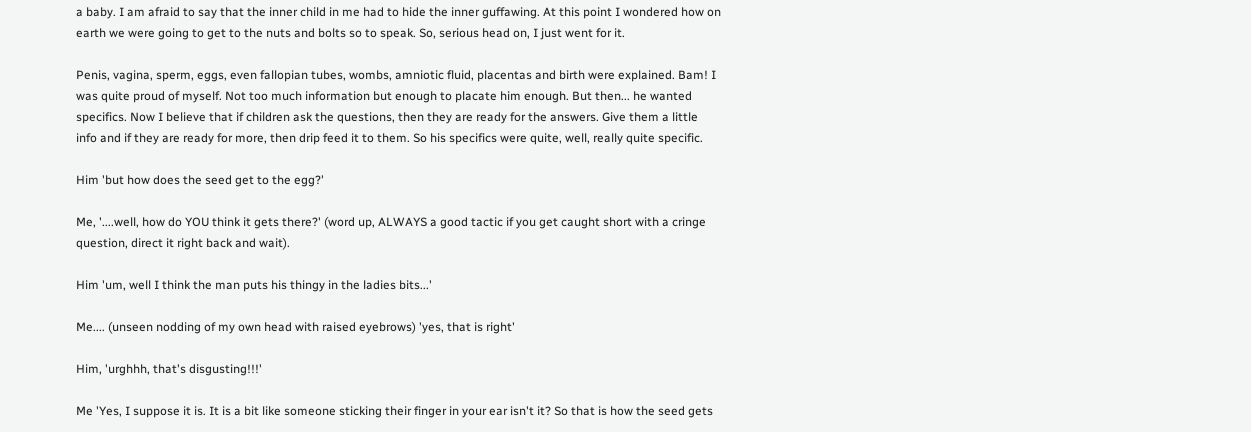a baby. I am afraid to say that the inner child in me had to hide the inner guffawing. At this point I wondered how on earth we were going to get to the nuts and bolts so to speak. So, serious head on, I just went for it.

Penis, vagina, sperm, eggs, even fallopian tubes, wombs, amniotic fluid, placentas and birth were explained. Bam! I was quite proud of myself. Not too much information but enough to placate him enough. But then... he wanted specifics. Now I believe that if children ask the questions, then they are ready for the answers. Give them a little info and if they are ready for more, then drip feed it to them. So his specifics were quite, well, really quite specific.

Him 'but how does the seed get to the egg?'

Me, '....well, how do YOU think it gets there?' (word up, ALWAYS a good tactic if you get caught short with a cringe question, direct it right back and wait).

Him 'um, well I think the man puts his thingy in the ladies bits...'

Me.... (unseen nodding of my own head with raised eyebrows) 'yes, that is right'

Him, 'urghhh, that's disgusting!!!'

Me 'Yes, I suppose it is. It is a bit like someone sticking their finger in your ear isn't it? So that is how the seed gets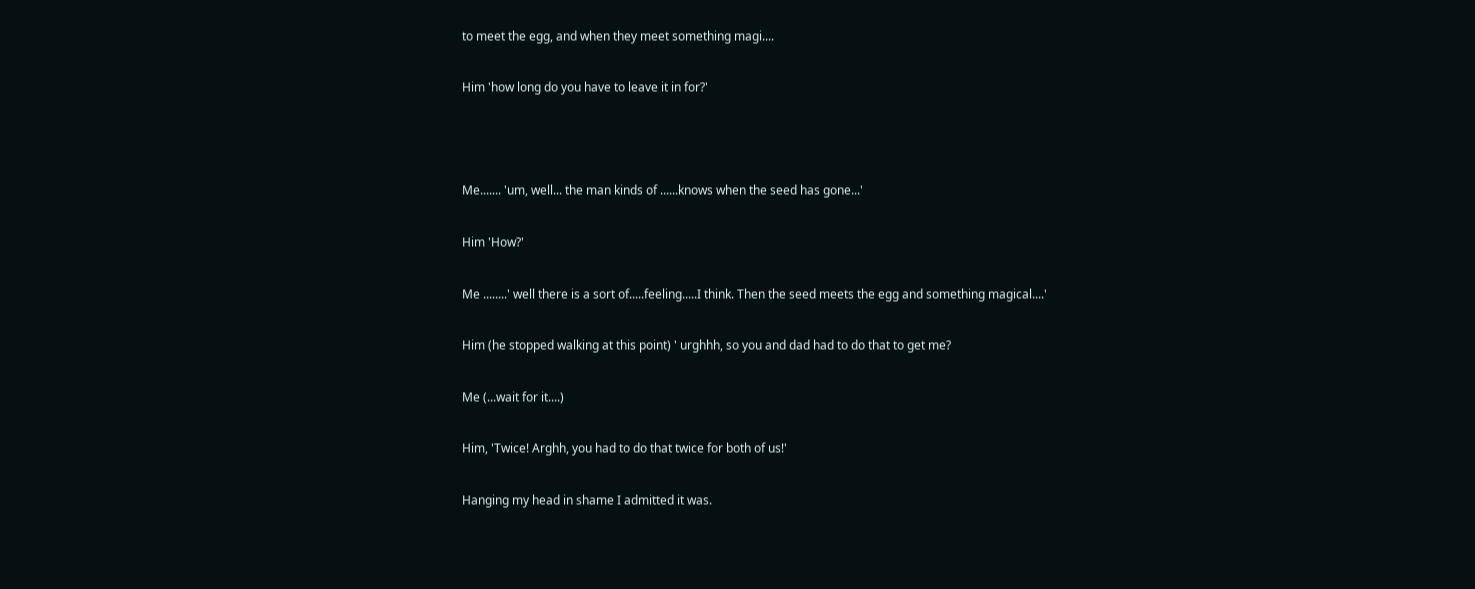to meet the egg, and when they meet something magi....

Him 'how long do you have to leave it in for?'



Me....... 'um, well... the man kinds of ......knows when the seed has gone...'

Him 'How?'

Me ........' well there is a sort of.....feeling.....I think. Then the seed meets the egg and something magical....'

Him (he stopped walking at this point) ' urghhh, so you and dad had to do that to get me?

Me (...wait for it....)

Him, 'Twice! Arghh, you had to do that twice for both of us!'

Hanging my head in shame I admitted it was.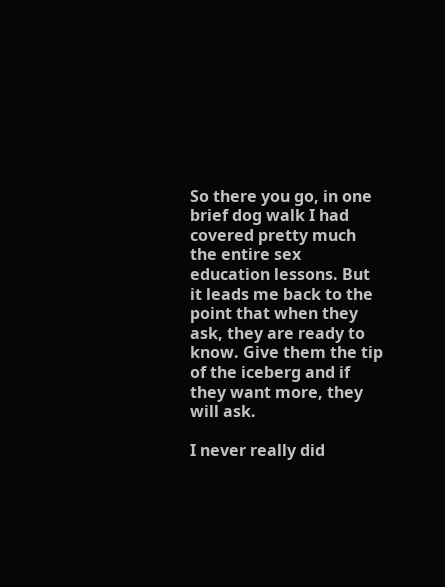So there you go, in one brief dog walk I had covered pretty much the entire sex education lessons. But it leads me back to the point that when they ask, they are ready to know. Give them the tip of the iceberg and if they want more, they will ask.

I never really did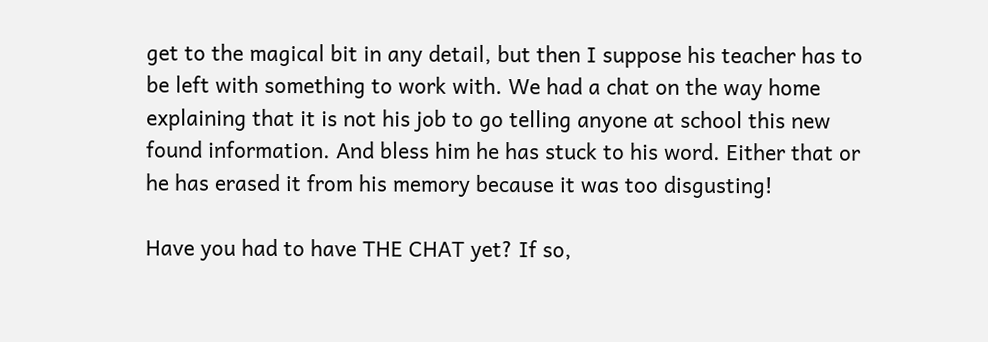get to the magical bit in any detail, but then I suppose his teacher has to be left with something to work with. We had a chat on the way home explaining that it is not his job to go telling anyone at school this new found information. And bless him he has stuck to his word. Either that or he has erased it from his memory because it was too disgusting!

Have you had to have THE CHAT yet? If so,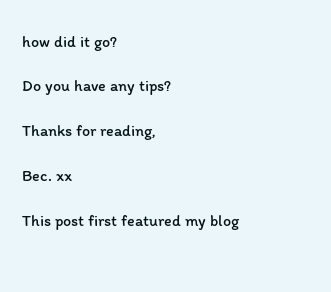how did it go?

Do you have any tips?

Thanks for reading,

Bec. xx

This post first featured my blog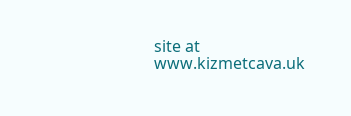site at www.kizmetcava.uk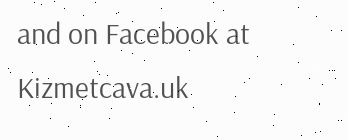and on Facebook at Kizmetcava.uk